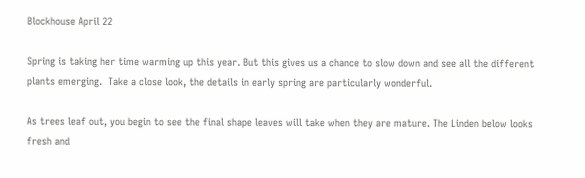Blockhouse April 22

Spring is taking her time warming up this year. But this gives us a chance to slow down and see all the different plants emerging.  Take a close look, the details in early spring are particularly wonderful.

As trees leaf out, you begin to see the final shape leaves will take when they are mature. The Linden below looks fresh and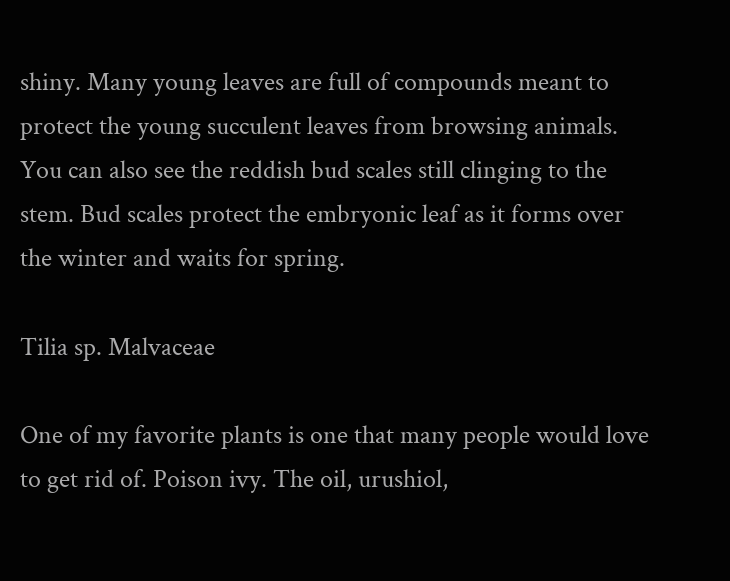shiny. Many young leaves are full of compounds meant to protect the young succulent leaves from browsing animals. You can also see the reddish bud scales still clinging to the stem. Bud scales protect the embryonic leaf as it forms over the winter and waits for spring.

Tilia sp. Malvaceae

One of my favorite plants is one that many people would love to get rid of. Poison ivy. The oil, urushiol,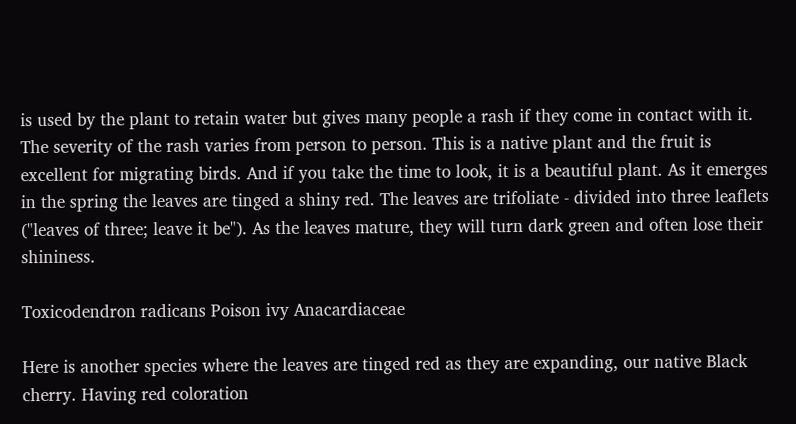is used by the plant to retain water but gives many people a rash if they come in contact with it. The severity of the rash varies from person to person. This is a native plant and the fruit is excellent for migrating birds. And if you take the time to look, it is a beautiful plant. As it emerges in the spring the leaves are tinged a shiny red. The leaves are trifoliate - divided into three leaflets ("leaves of three; leave it be"). As the leaves mature, they will turn dark green and often lose their shininess.

Toxicodendron radicans Poison ivy Anacardiaceae

Here is another species where the leaves are tinged red as they are expanding, our native Black cherry. Having red coloration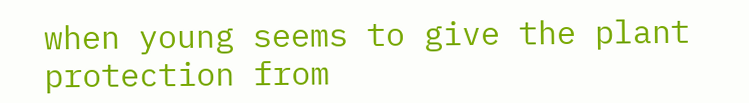when young seems to give the plant protection from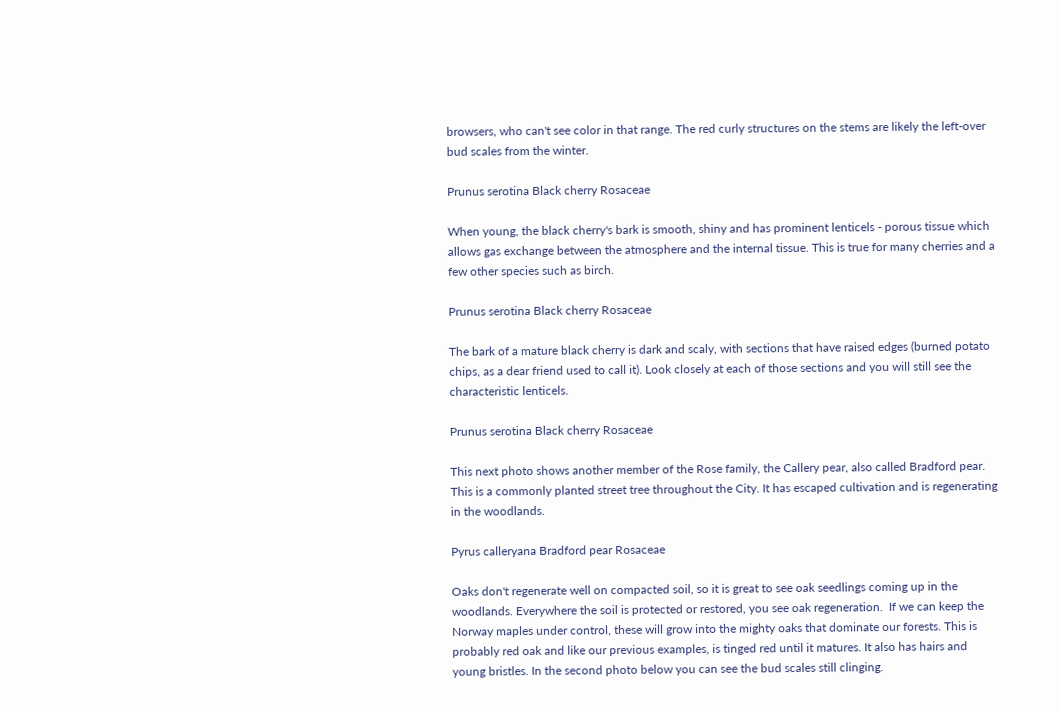browsers, who can't see color in that range. The red curly structures on the stems are likely the left-over bud scales from the winter.

Prunus serotina Black cherry Rosaceae

When young, the black cherry's bark is smooth, shiny and has prominent lenticels - porous tissue which allows gas exchange between the atmosphere and the internal tissue. This is true for many cherries and a few other species such as birch.

Prunus serotina Black cherry Rosaceae

The bark of a mature black cherry is dark and scaly, with sections that have raised edges (burned potato chips, as a dear friend used to call it). Look closely at each of those sections and you will still see the characteristic lenticels.

Prunus serotina Black cherry Rosaceae

This next photo shows another member of the Rose family, the Callery pear, also called Bradford pear. This is a commonly planted street tree throughout the City. It has escaped cultivation and is regenerating in the woodlands.

Pyrus calleryana Bradford pear Rosaceae

Oaks don't regenerate well on compacted soil, so it is great to see oak seedlings coming up in the woodlands. Everywhere the soil is protected or restored, you see oak regeneration.  If we can keep the Norway maples under control, these will grow into the mighty oaks that dominate our forests. This is probably red oak and like our previous examples, is tinged red until it matures. It also has hairs and young bristles. In the second photo below you can see the bud scales still clinging.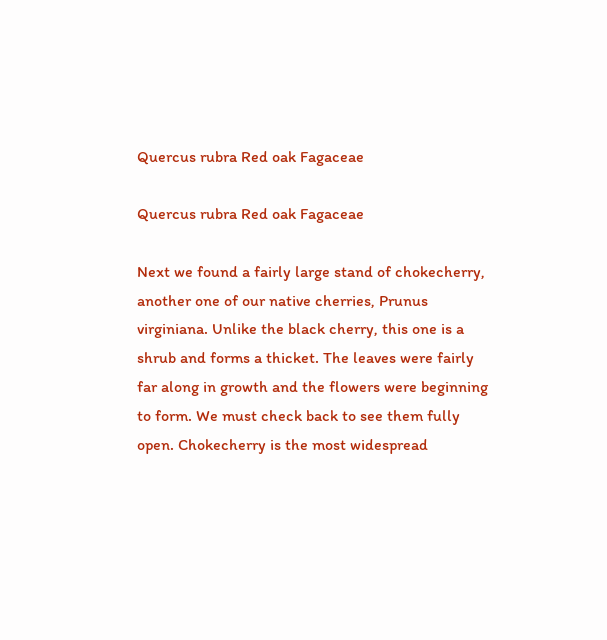Quercus rubra Red oak Fagaceae

Quercus rubra Red oak Fagaceae

Next we found a fairly large stand of chokecherry, another one of our native cherries, Prunus virginiana. Unlike the black cherry, this one is a shrub and forms a thicket. The leaves were fairly far along in growth and the flowers were beginning to form. We must check back to see them fully open. Chokecherry is the most widespread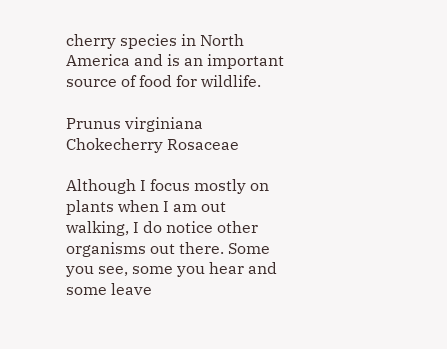cherry species in North America and is an important source of food for wildlife.

Prunus virginiana Chokecherry Rosaceae

Although I focus mostly on plants when I am out walking, I do notice other organisms out there. Some you see, some you hear and some leave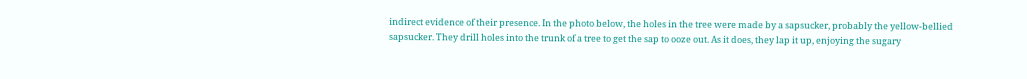indirect evidence of their presence. In the photo below, the holes in the tree were made by a sapsucker, probably the yellow-bellied sapsucker. They drill holes into the trunk of a tree to get the sap to ooze out. As it does, they lap it up, enjoying the sugary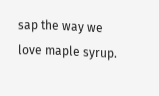sap the way we love maple syrup.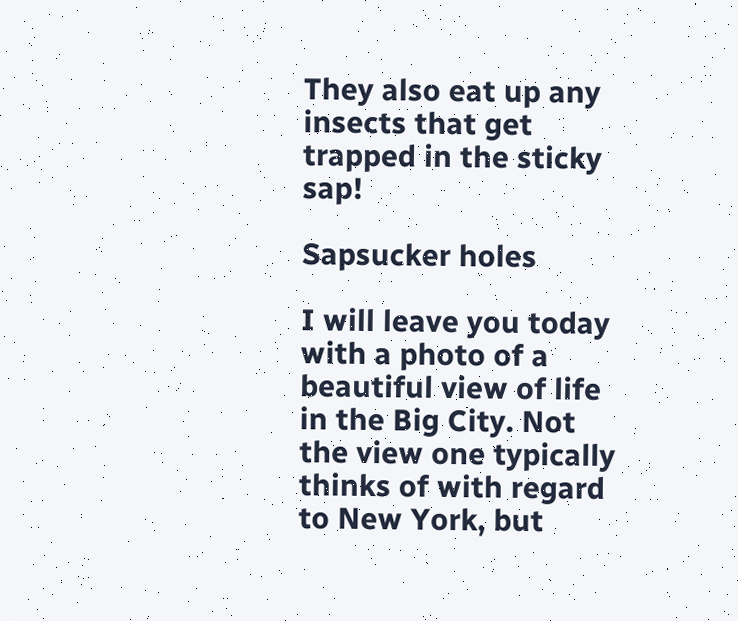They also eat up any insects that get trapped in the sticky sap!

Sapsucker holes

I will leave you today with a photo of a beautiful view of life in the Big City. Not the view one typically thinks of with regard to New York, but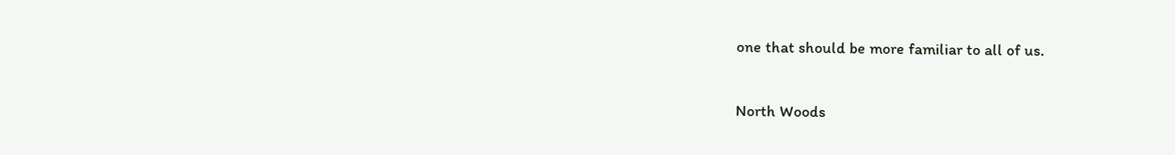one that should be more familiar to all of us.

North Woods